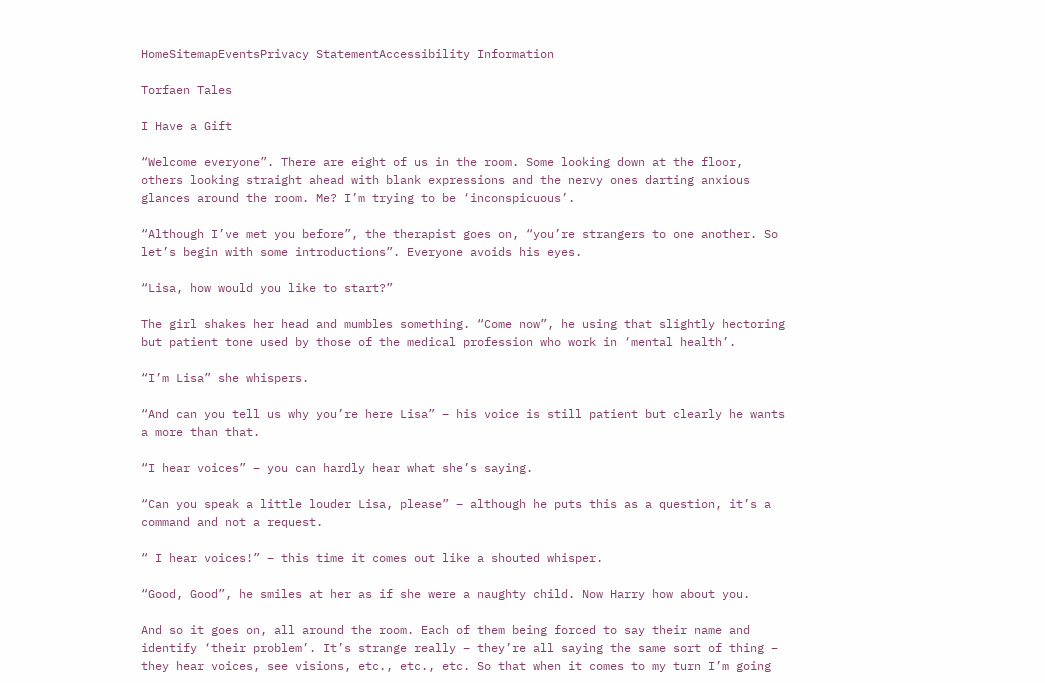HomeSitemapEventsPrivacy StatementAccessibility Information

Torfaen Tales

I Have a Gift

“Welcome everyone”. There are eight of us in the room. Some looking down at the floor, others looking straight ahead with blank expressions and the nervy ones darting anxious glances around the room. Me? I’m trying to be ‘inconspicuous’.

“Although I’ve met you before”, the therapist goes on, “you’re strangers to one another. So let’s begin with some introductions”. Everyone avoids his eyes.

“Lisa, how would you like to start?”

The girl shakes her head and mumbles something. “Come now”, he using that slightly hectoring but patient tone used by those of the medical profession who work in ‘mental health’.

“I’m Lisa” she whispers.

“And can you tell us why you’re here Lisa” – his voice is still patient but clearly he wants a more than that.

“I hear voices” – you can hardly hear what she’s saying.

“Can you speak a little louder Lisa, please” – although he puts this as a question, it’s a command and not a request.

“ I hear voices!” – this time it comes out like a shouted whisper.

“Good, Good”, he smiles at her as if she were a naughty child. Now Harry how about you.

And so it goes on, all around the room. Each of them being forced to say their name and identify ‘their problem’. It’s strange really – they’re all saying the same sort of thing – they hear voices, see visions, etc., etc., etc. So that when it comes to my turn I’m going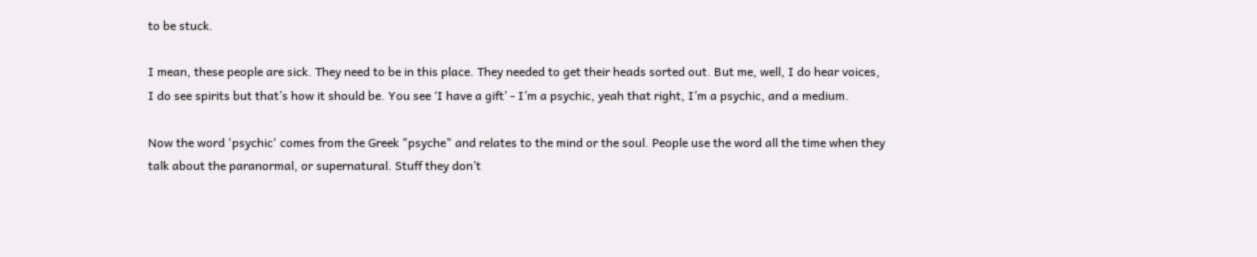to be stuck.

I mean, these people are sick. They need to be in this place. They needed to get their heads sorted out. But me, well, I do hear voices, I do see spirits but that’s how it should be. You see ‘I have a gift’ - I’m a psychic, yeah that right, I’m a psychic, and a medium.

Now the word 'psychic' comes from the Greek "psyche" and relates to the mind or the soul. People use the word all the time when they talk about the paranormal, or supernatural. Stuff they don’t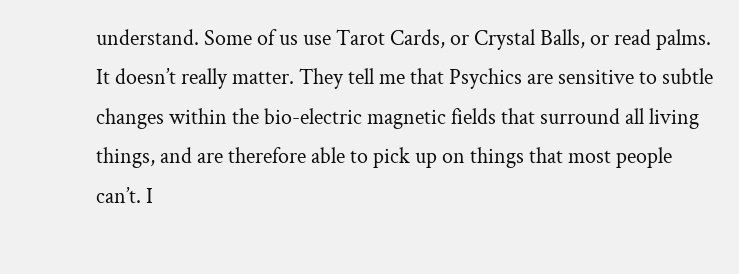understand. Some of us use Tarot Cards, or Crystal Balls, or read palms. It doesn’t really matter. They tell me that Psychics are sensitive to subtle changes within the bio-electric magnetic fields that surround all living things, and are therefore able to pick up on things that most people can’t. I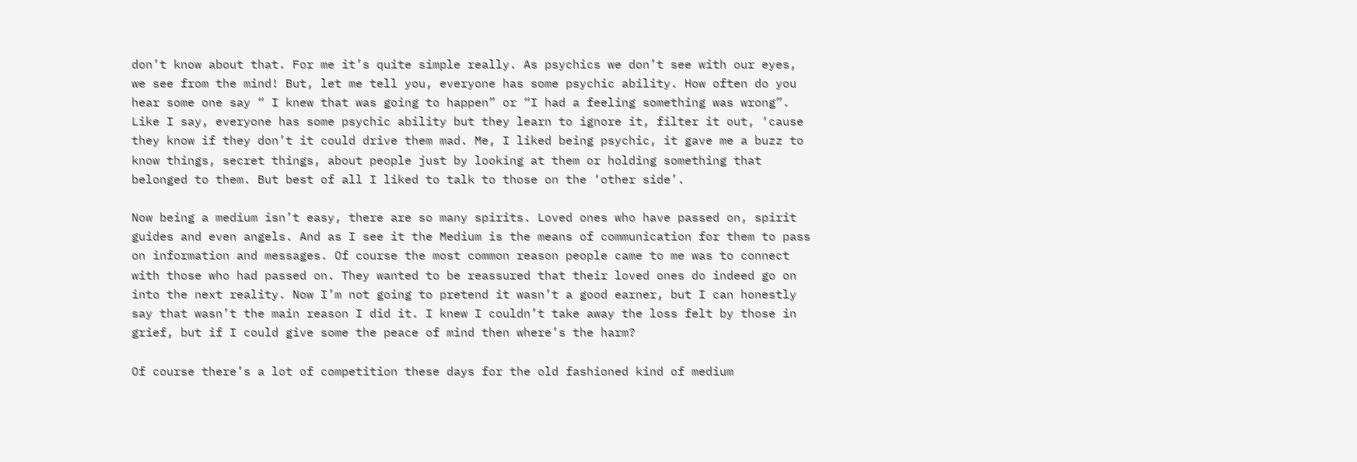don’t know about that. For me it’s quite simple really. As psychics we don’t see with our eyes, we see from the mind! But, let me tell you, everyone has some psychic ability. How often do you hear some one say “ I knew that was going to happen” or “I had a feeling something was wrong”. Like I say, everyone has some psychic ability but they learn to ignore it, filter it out, ‘cause they know if they don’t it could drive them mad. Me, I liked being psychic, it gave me a buzz to know things, secret things, about people just by looking at them or holding something that belonged to them. But best of all I liked to talk to those on the ‘other side’.

Now being a medium isn’t easy, there are so many spirits. Loved ones who have passed on, spirit guides and even angels. And as I see it the Medium is the means of communication for them to pass on information and messages. Of course the most common reason people came to me was to connect with those who had passed on. They wanted to be reassured that their loved ones do indeed go on into the next reality. Now I’m not going to pretend it wasn’t a good earner, but I can honestly say that wasn’t the main reason I did it. I knew I couldn’t take away the loss felt by those in grief, but if I could give some the peace of mind then where’s the harm?

Of course there’s a lot of competition these days for the old fashioned kind of medium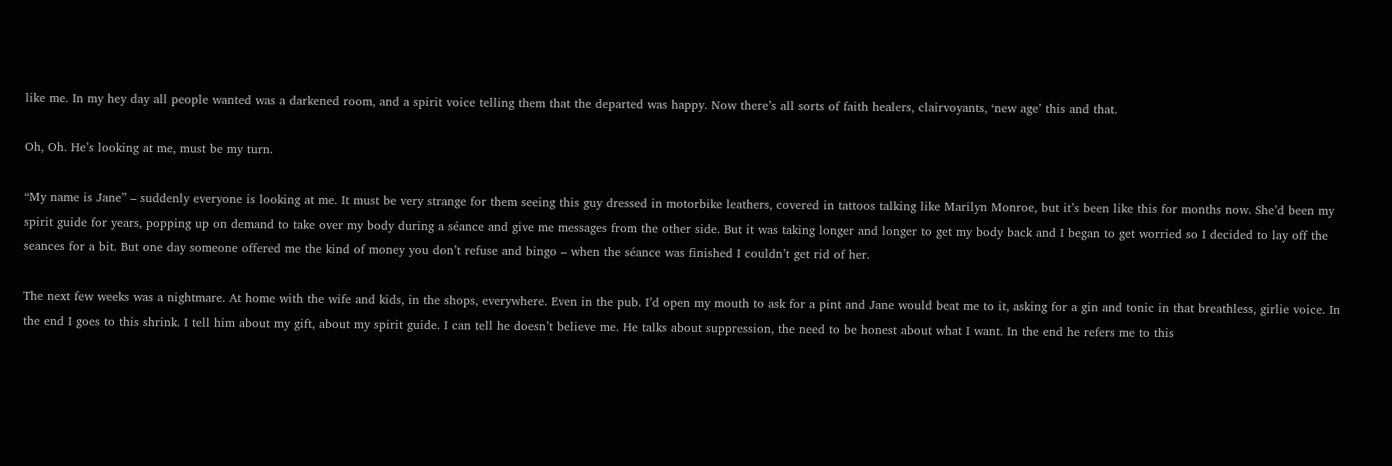like me. In my hey day all people wanted was a darkened room, and a spirit voice telling them that the departed was happy. Now there’s all sorts of faith healers, clairvoyants, ‘new age’ this and that.

Oh, Oh. He’s looking at me, must be my turn.

“My name is Jane” – suddenly everyone is looking at me. It must be very strange for them seeing this guy dressed in motorbike leathers, covered in tattoos talking like Marilyn Monroe, but it’s been like this for months now. She’d been my spirit guide for years, popping up on demand to take over my body during a séance and give me messages from the other side. But it was taking longer and longer to get my body back and I began to get worried so I decided to lay off the seances for a bit. But one day someone offered me the kind of money you don’t refuse and bingo – when the séance was finished I couldn’t get rid of her.

The next few weeks was a nightmare. At home with the wife and kids, in the shops, everywhere. Even in the pub. I’d open my mouth to ask for a pint and Jane would beat me to it, asking for a gin and tonic in that breathless, girlie voice. In the end I goes to this shrink. I tell him about my gift, about my spirit guide. I can tell he doesn’t believe me. He talks about suppression, the need to be honest about what I want. In the end he refers me to this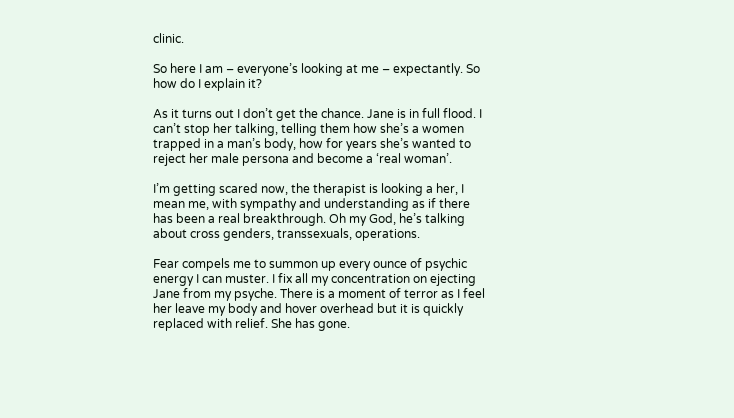clinic.

So here I am – everyone’s looking at me – expectantly. So how do I explain it?

As it turns out I don’t get the chance. Jane is in full flood. I can’t stop her talking, telling them how she’s a women trapped in a man’s body, how for years she’s wanted to reject her male persona and become a ‘real woman’.

I’m getting scared now, the therapist is looking a her, I mean me, with sympathy and understanding as if there has been a real breakthrough. Oh my God, he’s talking about cross genders, transsexuals, operations.

Fear compels me to summon up every ounce of psychic energy I can muster. I fix all my concentration on ejecting Jane from my psyche. There is a moment of terror as I feel her leave my body and hover overhead but it is quickly replaced with relief. She has gone.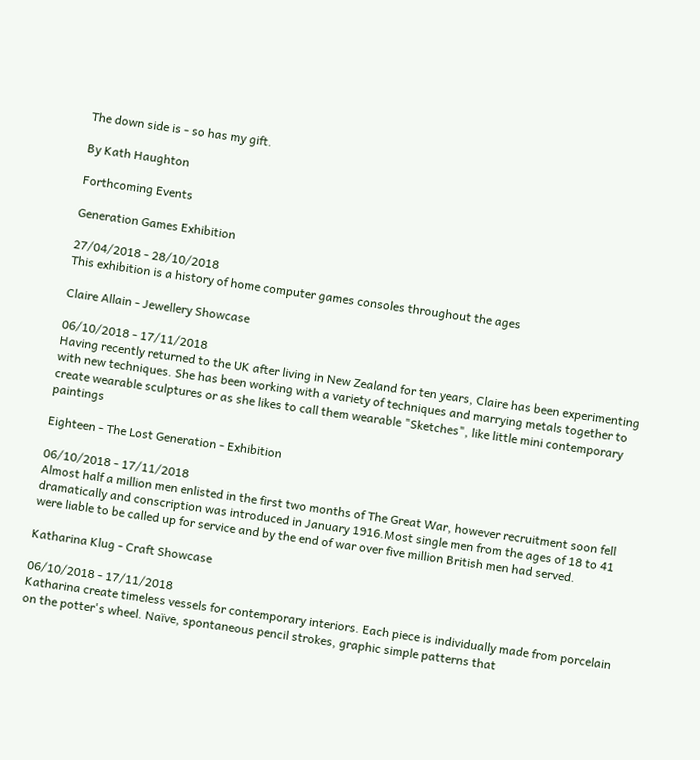The down side is - so has my gift.

By Kath Haughton

Forthcoming Events

Generation Games Exhibition

27/04/2018 - 28/10/2018
This exhibition is a history of home computer games consoles throughout the ages

Claire Allain - Jewellery Showcase

06/10/2018 - 17/11/2018
Having recently returned to the UK after living in New Zealand for ten years, Claire has been experimenting with new techniques. She has been working with a variety of techniques and marrying metals together to create wearable sculptures or as she likes to call them wearable "Sketches", like little mini contemporary paintings

Eighteen - The Lost Generation - Exhibition

06/10/2018 - 17/11/2018
Almost half a million men enlisted in the first two months of The Great War, however recruitment soon fell dramatically and conscription was introduced in January 1916.Most single men from the ages of 18 to 41 were liable to be called up for service and by the end of war over five million British men had served.

Katharina Klug - Craft Showcase

06/10/2018 - 17/11/2018
Katharina create timeless vessels for contemporary interiors. Each piece is individually made from porcelain on the potter's wheel. Naïve, spontaneous pencil strokes, graphic simple patterns that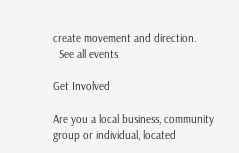create movement and direction.
  See all events

Get Involved

Are you a local business, community group or individual, located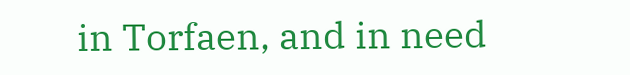in Torfaen, and in need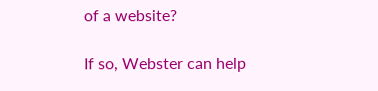of a website?

If so, Webster can help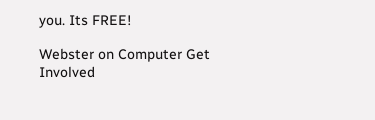you. Its FREE!

Webster on Computer Get Involved